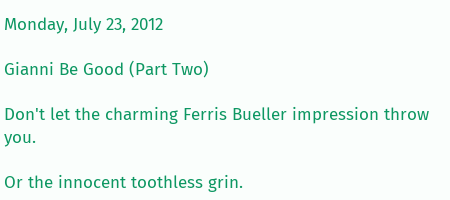Monday, July 23, 2012

Gianni Be Good (Part Two)

Don't let the charming Ferris Bueller impression throw you.

Or the innocent toothless grin.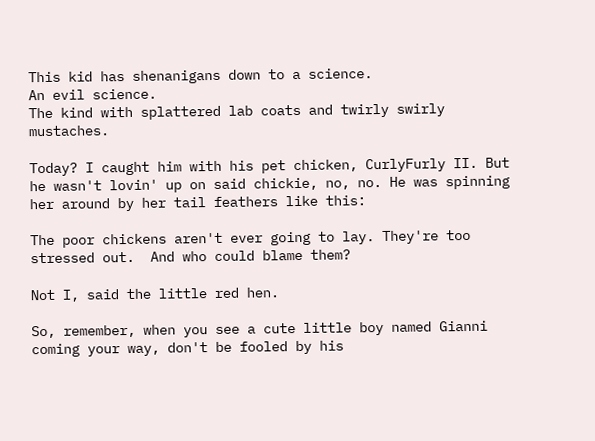This kid has shenanigans down to a science.
An evil science.
The kind with splattered lab coats and twirly swirly mustaches.

Today? I caught him with his pet chicken, CurlyFurly II. But he wasn't lovin' up on said chickie, no, no. He was spinning her around by her tail feathers like this:

The poor chickens aren't ever going to lay. They're too stressed out.  And who could blame them?

Not I, said the little red hen.

So, remember, when you see a cute little boy named Gianni coming your way, don't be fooled by his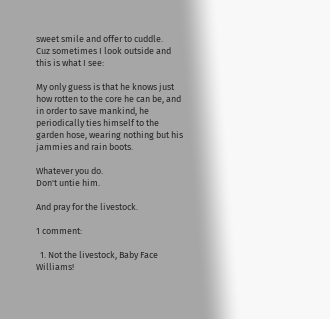sweet smile and offer to cuddle.
Cuz sometimes I look outside and this is what I see:

My only guess is that he knows just how rotten to the core he can be, and in order to save mankind, he periodically ties himself to the garden hose, wearing nothing but his jammies and rain boots.

Whatever you do.
Don't untie him.

And pray for the livestock.

1 comment:

  1. Not the livestock, Baby Face Williams!